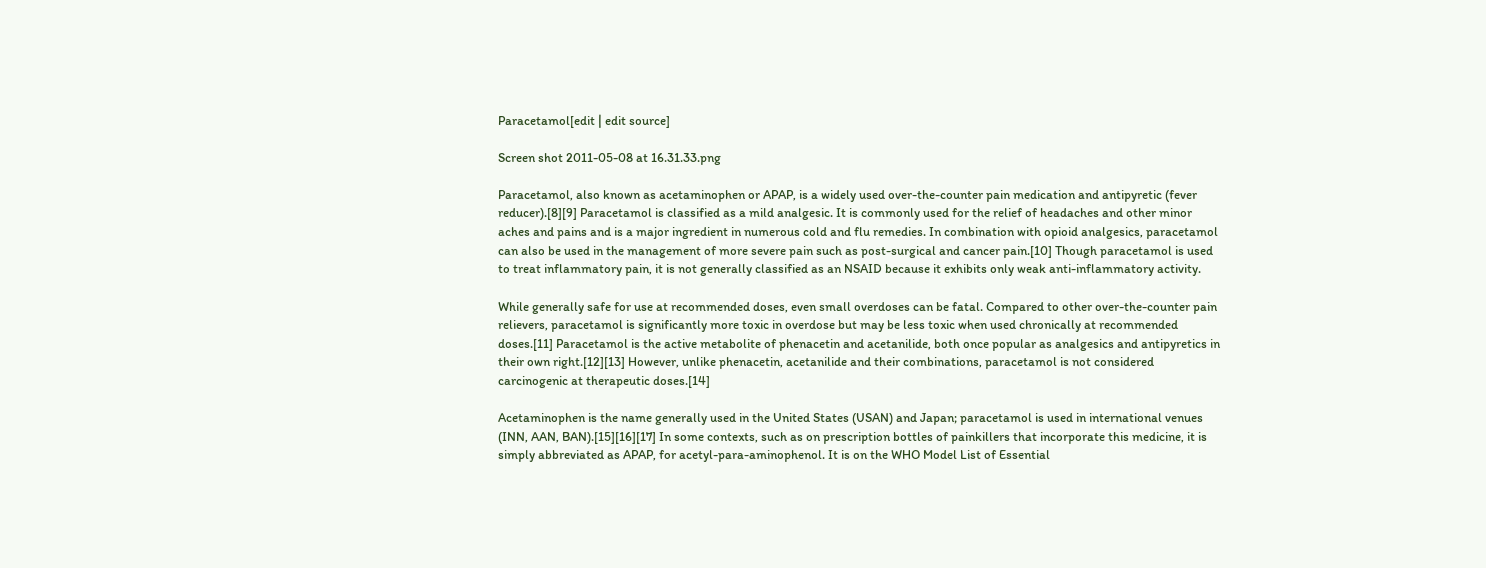Paracetamol[edit | edit source]

Screen shot 2011-05-08 at 16.31.33.png

Paracetamol, also known as acetaminophen or APAP, is a widely used over-the-counter pain medication and antipyretic (fever reducer).[8][9] Paracetamol is classified as a mild analgesic. It is commonly used for the relief of headaches and other minor aches and pains and is a major ingredient in numerous cold and flu remedies. In combination with opioid analgesics, paracetamol can also be used in the management of more severe pain such as post-surgical and cancer pain.[10] Though paracetamol is used to treat inflammatory pain, it is not generally classified as an NSAID because it exhibits only weak anti-inflammatory activity.

While generally safe for use at recommended doses, even small overdoses can be fatal. Compared to other over-the-counter pain relievers, paracetamol is significantly more toxic in overdose but may be less toxic when used chronically at recommended doses.[11] Paracetamol is the active metabolite of phenacetin and acetanilide, both once popular as analgesics and antipyretics in their own right.[12][13] However, unlike phenacetin, acetanilide and their combinations, paracetamol is not considered carcinogenic at therapeutic doses.[14]

Acetaminophen is the name generally used in the United States (USAN) and Japan; paracetamol is used in international venues (INN, AAN, BAN).[15][16][17] In some contexts, such as on prescription bottles of painkillers that incorporate this medicine, it is simply abbreviated as APAP, for acetyl-para-aminophenol. It is on the WHO Model List of Essential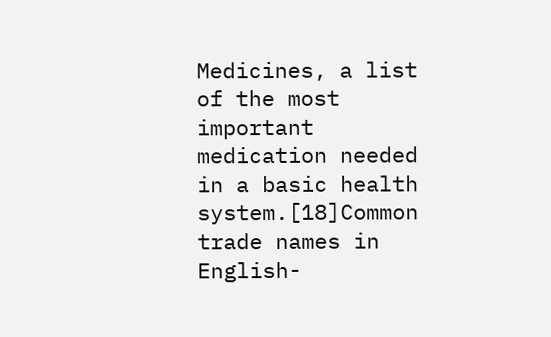Medicines, a list of the most important medication needed in a basic health system.[18]Common trade names in English-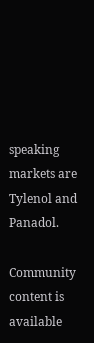speaking markets are Tylenol and Panadol.

Community content is available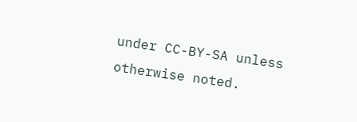under CC-BY-SA unless otherwise noted.